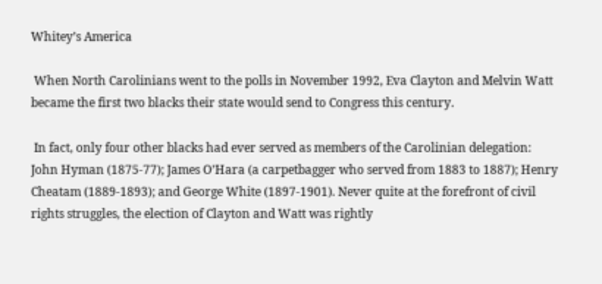Whitey’s America

 When North Carolinians went to the polls in November 1992, Eva Clayton and Melvin Watt became the first two blacks their state would send to Congress this century.

 In fact, only four other blacks had ever served as members of the Carolinian delegation: John Hyman (1875-77); James O’Hara (a carpetbagger who served from 1883 to 1887); Henry Cheatam (1889-1893); and George White (1897-1901). Never quite at the forefront of civil rights struggles, the election of Clayton and Watt was rightly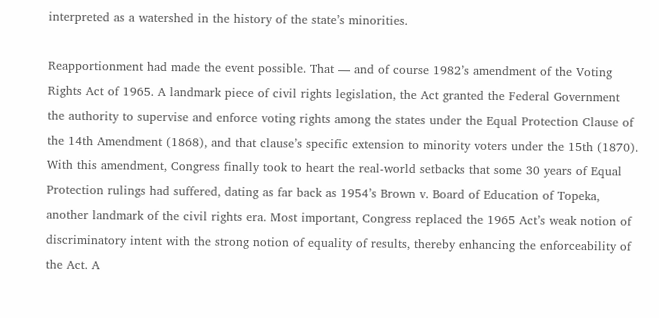interpreted as a watershed in the history of the state’s minorities.

Reapportionment had made the event possible. That — and of course 1982’s amendment of the Voting Rights Act of 1965. A landmark piece of civil rights legislation, the Act granted the Federal Government the authority to supervise and enforce voting rights among the states under the Equal Protection Clause of the 14th Amendment (1868), and that clause’s specific extension to minority voters under the 15th (1870). With this amendment, Congress finally took to heart the real-world setbacks that some 30 years of Equal Protection rulings had suffered, dating as far back as 1954’s Brown v. Board of Education of Topeka, another landmark of the civil rights era. Most important, Congress replaced the 1965 Act’s weak notion of discriminatory intent with the strong notion of equality of results, thereby enhancing the enforceability of the Act. A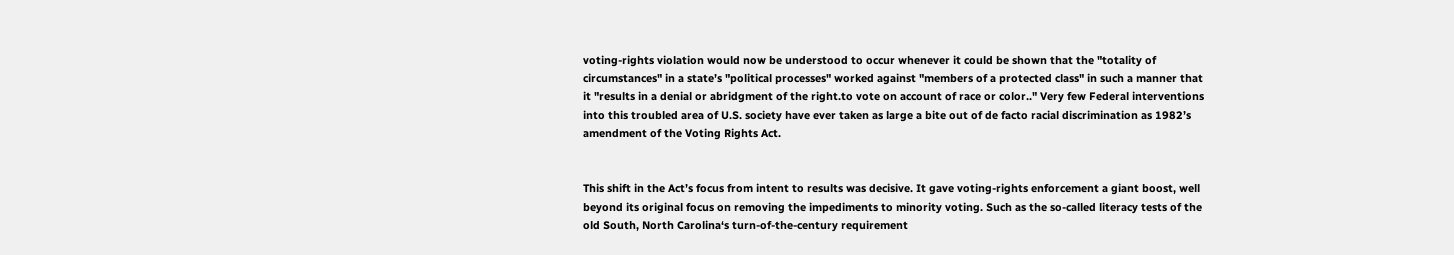voting-rights violation would now be understood to occur whenever it could be shown that the "totality of circumstances" in a state’s "political processes" worked against "members of a protected class" in such a manner that it "results in a denial or abridgment of the right.to vote on account of race or color.." Very few Federal interventions into this troubled area of U.S. society have ever taken as large a bite out of de facto racial discrimination as 1982’s amendment of the Voting Rights Act.


This shift in the Act’s focus from intent to results was decisive. It gave voting-rights enforcement a giant boost, well beyond its original focus on removing the impediments to minority voting. Such as the so-called literacy tests of the old South, North Carolina‘s turn-of-the-century requirement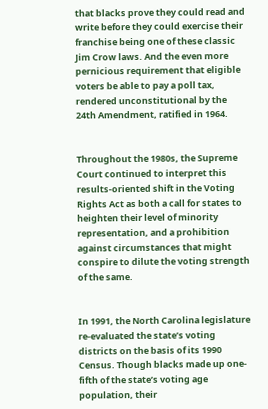that blacks prove they could read and write before they could exercise their franchise being one of these classic Jim Crow laws. And the even more pernicious requirement that eligible voters be able to pay a poll tax, rendered unconstitutional by the 24th Amendment, ratified in 1964.


Throughout the 1980s, the Supreme Court continued to interpret this results-oriented shift in the Voting Rights Act as both a call for states to heighten their level of minority representation, and a prohibition against circumstances that might conspire to dilute the voting strength of the same.


In 1991, the North Carolina legislature re-evaluated the state’s voting districts on the basis of its 1990 Census. Though blacks made up one-fifth of the state’s voting age population, their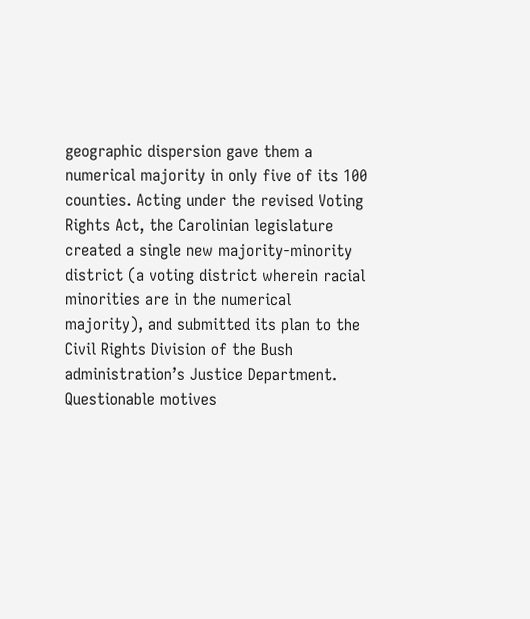geographic dispersion gave them a numerical majority in only five of its 100 counties. Acting under the revised Voting Rights Act, the Carolinian legislature created a single new majority-minority district (a voting district wherein racial minorities are in the numerical majority), and submitted its plan to the Civil Rights Division of the Bush administration’s Justice Department. Questionable motives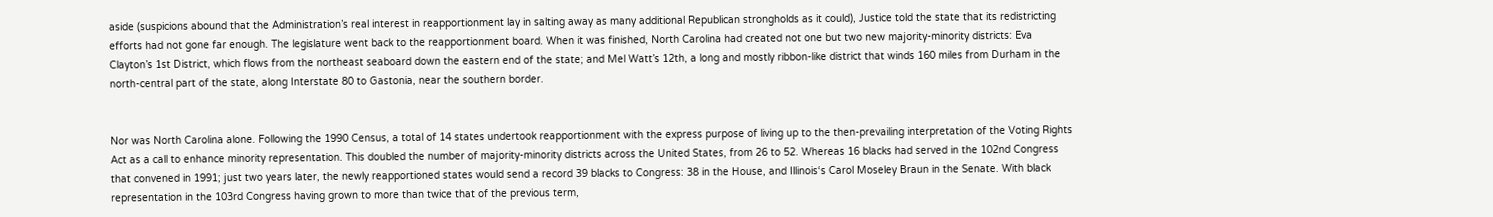aside (suspicions abound that the Administration’s real interest in reapportionment lay in salting away as many additional Republican strongholds as it could), Justice told the state that its redistricting efforts had not gone far enough. The legislature went back to the reapportionment board. When it was finished, North Carolina had created not one but two new majority-minority districts: Eva Clayton’s 1st District, which flows from the northeast seaboard down the eastern end of the state; and Mel Watt’s 12th, a long and mostly ribbon-like district that winds 160 miles from Durham in the north-central part of the state, along Interstate 80 to Gastonia, near the southern border.


Nor was North Carolina alone. Following the 1990 Census, a total of 14 states undertook reapportionment with the express purpose of living up to the then-prevailing interpretation of the Voting Rights Act as a call to enhance minority representation. This doubled the number of majority-minority districts across the United States, from 26 to 52. Whereas 16 blacks had served in the 102nd Congress that convened in 1991; just two years later, the newly reapportioned states would send a record 39 blacks to Congress: 38 in the House, and Illinois‘s Carol Moseley Braun in the Senate. With black representation in the 103rd Congress having grown to more than twice that of the previous term,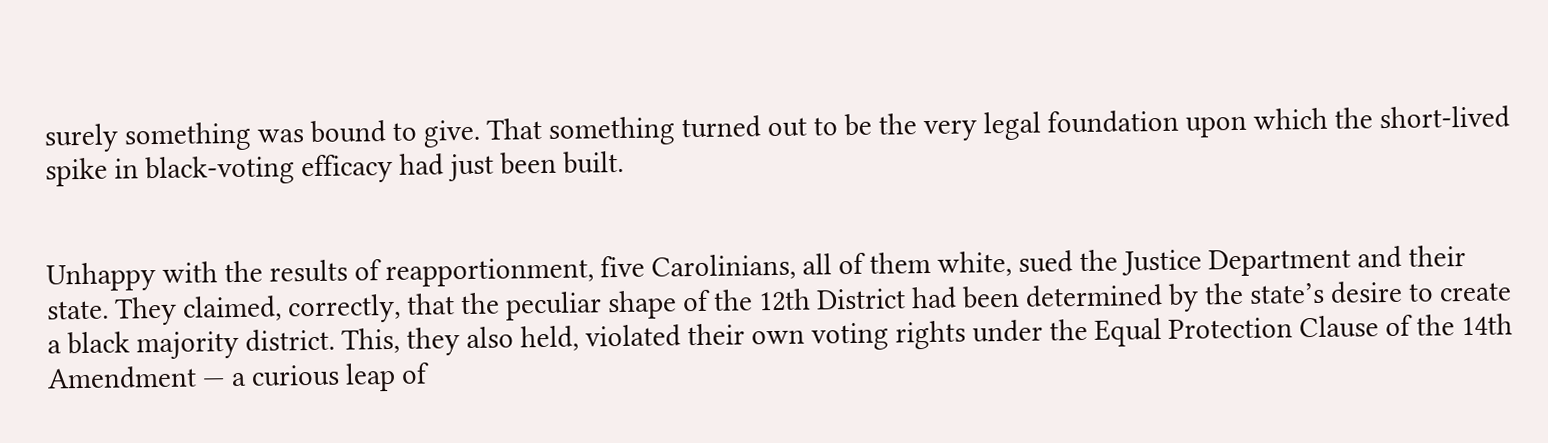surely something was bound to give. That something turned out to be the very legal foundation upon which the short-lived spike in black-voting efficacy had just been built.


Unhappy with the results of reapportionment, five Carolinians, all of them white, sued the Justice Department and their state. They claimed, correctly, that the peculiar shape of the 12th District had been determined by the state’s desire to create a black majority district. This, they also held, violated their own voting rights under the Equal Protection Clause of the 14th Amendment — a curious leap of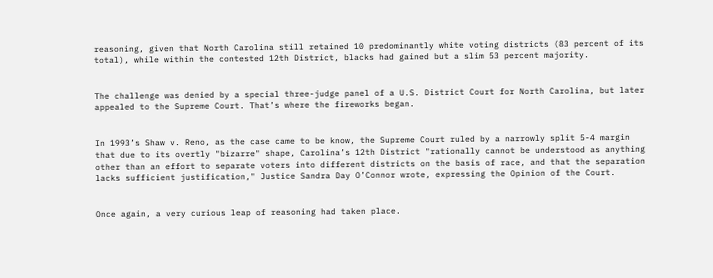reasoning, given that North Carolina still retained 10 predominantly white voting districts (83 percent of its total), while within the contested 12th District, blacks had gained but a slim 53 percent majority.


The challenge was denied by a special three-judge panel of a U.S. District Court for North Carolina, but later appealed to the Supreme Court. That’s where the fireworks began.


In 1993’s Shaw v. Reno, as the case came to be know, the Supreme Court ruled by a narrowly split 5-4 margin that due to its overtly "bizarre" shape, Carolina’s 12th District "rationally cannot be understood as anything other than an effort to separate voters into different districts on the basis of race, and that the separation lacks sufficient justification," Justice Sandra Day O’Connor wrote, expressing the Opinion of the Court.


Once again, a very curious leap of reasoning had taken place.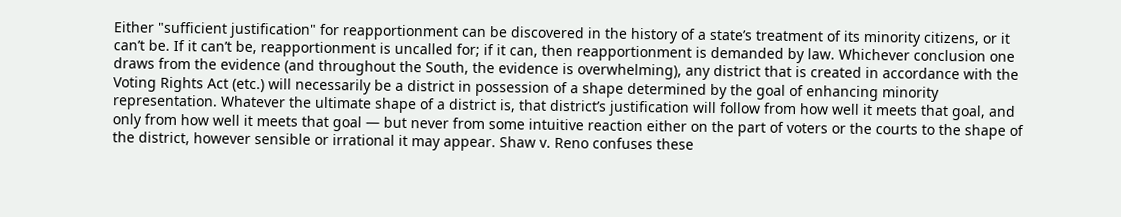Either "sufficient justification" for reapportionment can be discovered in the history of a state’s treatment of its minority citizens, or it can’t be. If it can’t be, reapportionment is uncalled for; if it can, then reapportionment is demanded by law. Whichever conclusion one draws from the evidence (and throughout the South, the evidence is overwhelming), any district that is created in accordance with the Voting Rights Act (etc.) will necessarily be a district in possession of a shape determined by the goal of enhancing minority representation. Whatever the ultimate shape of a district is, that district’s justification will follow from how well it meets that goal, and only from how well it meets that goal — but never from some intuitive reaction either on the part of voters or the courts to the shape of the district, however sensible or irrational it may appear. Shaw v. Reno confuses these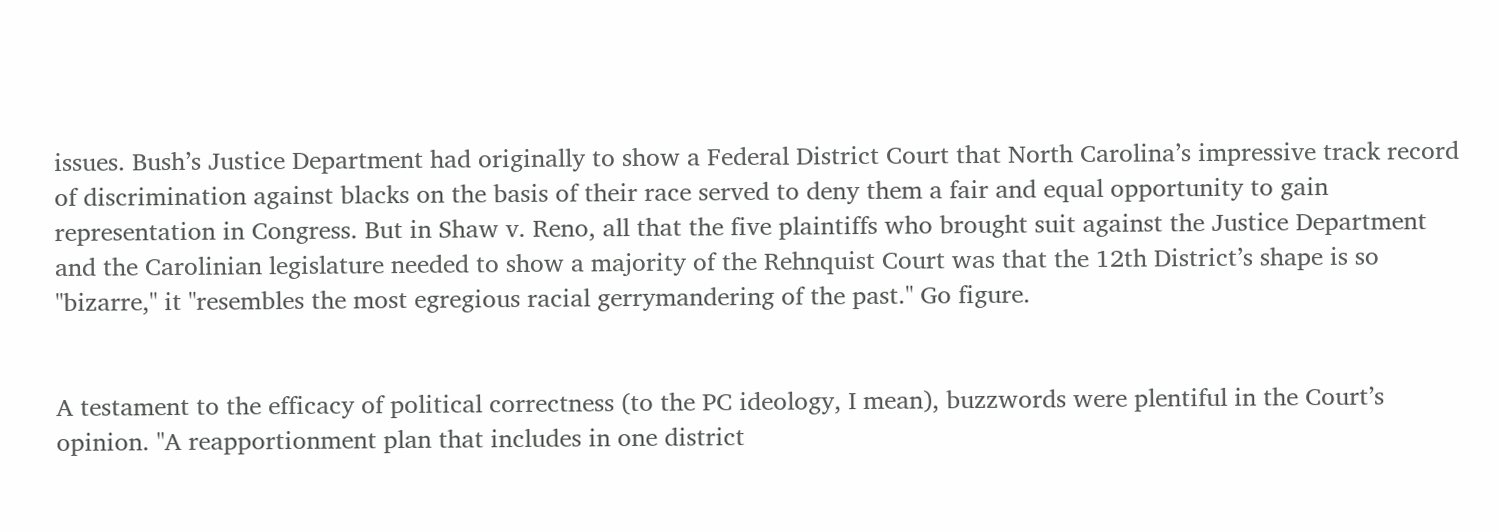issues. Bush’s Justice Department had originally to show a Federal District Court that North Carolina’s impressive track record of discrimination against blacks on the basis of their race served to deny them a fair and equal opportunity to gain representation in Congress. But in Shaw v. Reno, all that the five plaintiffs who brought suit against the Justice Department and the Carolinian legislature needed to show a majority of the Rehnquist Court was that the 12th District’s shape is so "bizarre," it "resembles the most egregious racial gerrymandering of the past." Go figure.


A testament to the efficacy of political correctness (to the PC ideology, I mean), buzzwords were plentiful in the Court’s opinion. "A reapportionment plan that includes in one district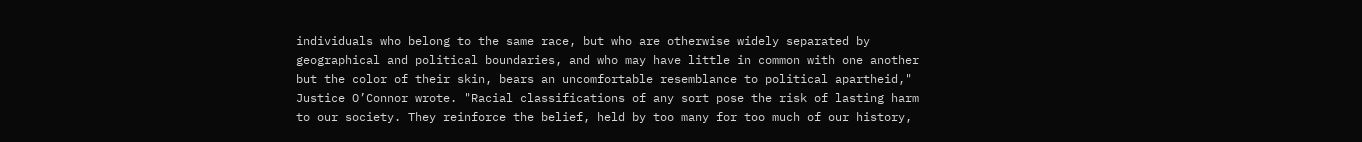individuals who belong to the same race, but who are otherwise widely separated by geographical and political boundaries, and who may have little in common with one another but the color of their skin, bears an uncomfortable resemblance to political apartheid," Justice O’Connor wrote. "Racial classifications of any sort pose the risk of lasting harm to our society. They reinforce the belief, held by too many for too much of our history,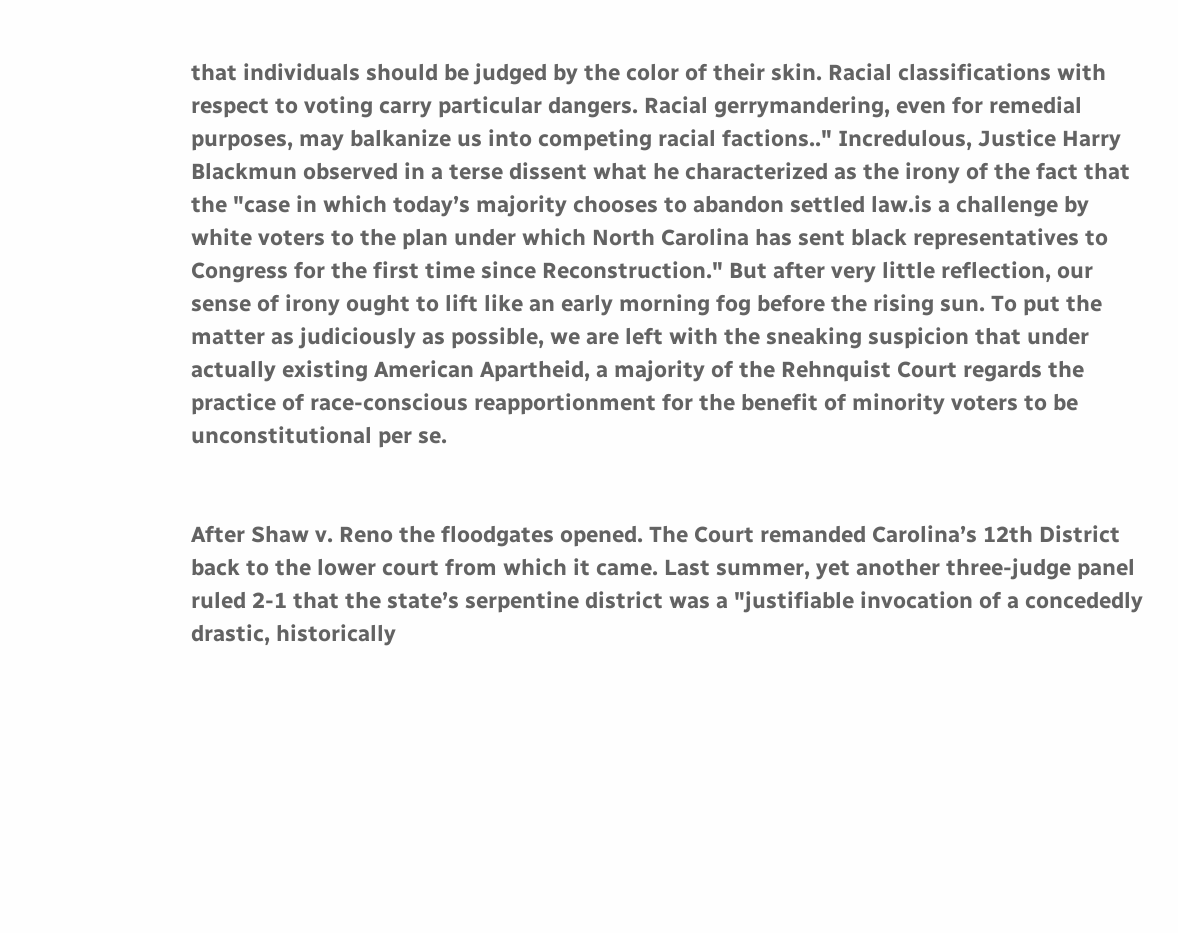that individuals should be judged by the color of their skin. Racial classifications with respect to voting carry particular dangers. Racial gerrymandering, even for remedial purposes, may balkanize us into competing racial factions.." Incredulous, Justice Harry Blackmun observed in a terse dissent what he characterized as the irony of the fact that the "case in which today’s majority chooses to abandon settled law.is a challenge by white voters to the plan under which North Carolina has sent black representatives to Congress for the first time since Reconstruction." But after very little reflection, our sense of irony ought to lift like an early morning fog before the rising sun. To put the matter as judiciously as possible, we are left with the sneaking suspicion that under actually existing American Apartheid, a majority of the Rehnquist Court regards the practice of race-conscious reapportionment for the benefit of minority voters to be unconstitutional per se.


After Shaw v. Reno the floodgates opened. The Court remanded Carolina’s 12th District back to the lower court from which it came. Last summer, yet another three-judge panel ruled 2-1 that the state’s serpentine district was a "justifiable invocation of a concededly drastic, historically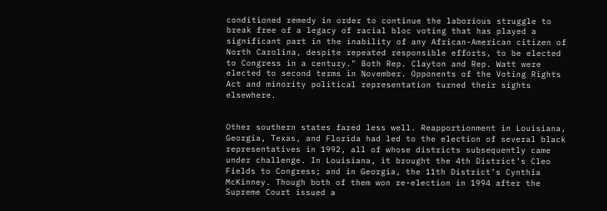conditioned remedy in order to continue the laborious struggle to break free of a legacy of racial bloc voting that has played a significant part in the inability of any African-American citizen of North Carolina, despite repeated responsible efforts, to be elected to Congress in a century." Both Rep. Clayton and Rep. Watt were elected to second terms in November. Opponents of the Voting Rights Act and minority political representation turned their sights elsewhere.


Other southern states fared less well. Reapportionment in Louisiana, Georgia, Texas, and Florida had led to the election of several black representatives in 1992, all of whose districts subsequently came under challenge. In Louisiana, it brought the 4th District’s Cleo Fields to Congress; and in Georgia, the 11th District’s Cynthia McKinney. Though both of them won re-election in 1994 after the Supreme Court issued a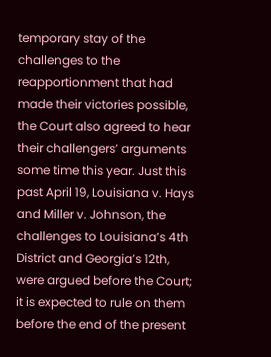temporary stay of the challenges to the reapportionment that had made their victories possible, the Court also agreed to hear their challengers’ arguments some time this year. Just this past April 19, Louisiana v. Hays and Miller v. Johnson, the challenges to Louisiana’s 4th District and Georgia’s 12th, were argued before the Court; it is expected to rule on them before the end of the present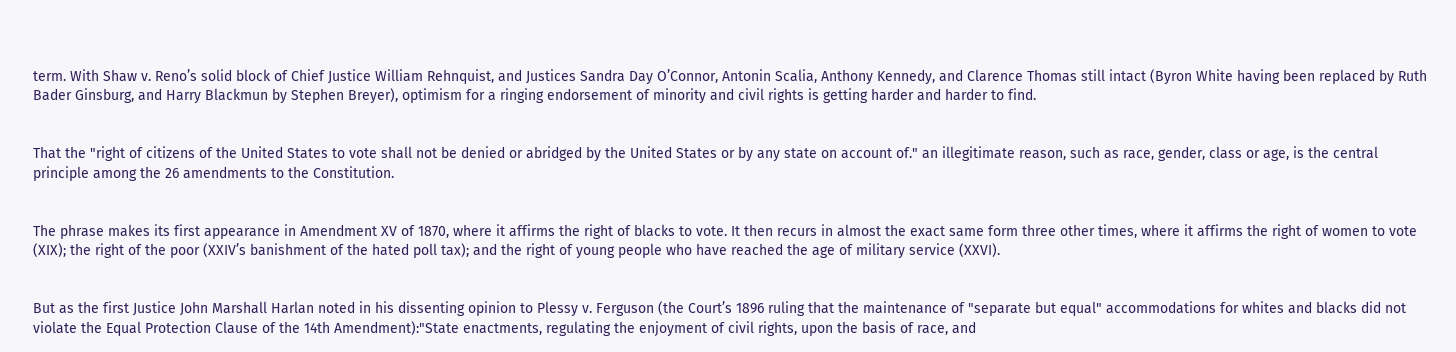term. With Shaw v. Reno’s solid block of Chief Justice William Rehnquist, and Justices Sandra Day O’Connor, Antonin Scalia, Anthony Kennedy, and Clarence Thomas still intact (Byron White having been replaced by Ruth Bader Ginsburg, and Harry Blackmun by Stephen Breyer), optimism for a ringing endorsement of minority and civil rights is getting harder and harder to find.


That the "right of citizens of the United States to vote shall not be denied or abridged by the United States or by any state on account of." an illegitimate reason, such as race, gender, class or age, is the central principle among the 26 amendments to the Constitution.


The phrase makes its first appearance in Amendment XV of 1870, where it affirms the right of blacks to vote. It then recurs in almost the exact same form three other times, where it affirms the right of women to vote (XIX); the right of the poor (XXIV’s banishment of the hated poll tax); and the right of young people who have reached the age of military service (XXVI).


But as the first Justice John Marshall Harlan noted in his dissenting opinion to Plessy v. Ferguson (the Court’s 1896 ruling that the maintenance of "separate but equal" accommodations for whites and blacks did not violate the Equal Protection Clause of the 14th Amendment):"State enactments, regulating the enjoyment of civil rights, upon the basis of race, and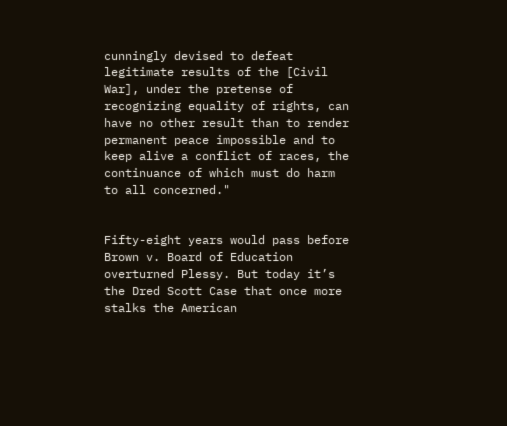cunningly devised to defeat legitimate results of the [Civil War], under the pretense of recognizing equality of rights, can have no other result than to render permanent peace impossible and to keep alive a conflict of races, the continuance of which must do harm to all concerned."


Fifty-eight years would pass before Brown v. Board of Education overturned Plessy. But today it’s the Dred Scott Case that once more stalks the American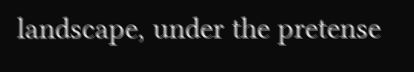landscape, under the pretense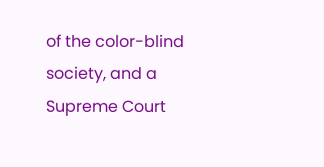of the color-blind society, and a Supreme Court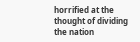horrified at the thought of dividing the nation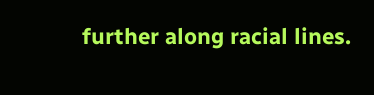further along racial lines.